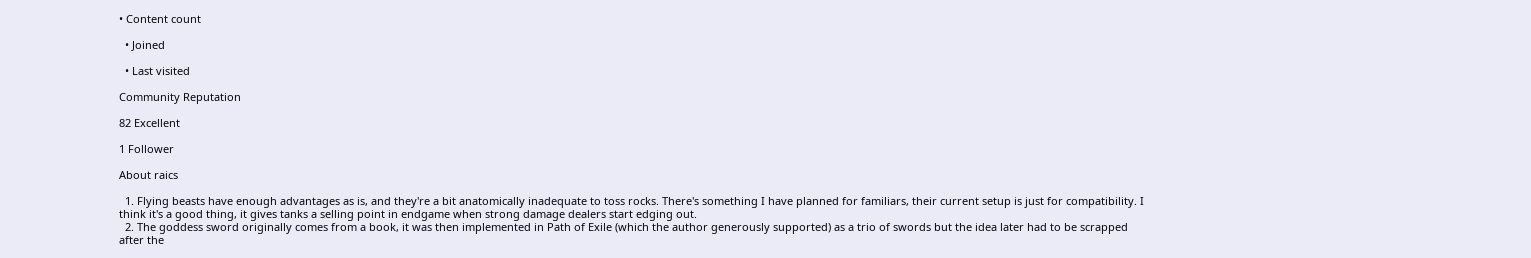• Content count

  • Joined

  • Last visited

Community Reputation

82 Excellent

1 Follower

About raics

  1. Flying beasts have enough advantages as is, and they're a bit anatomically inadequate to toss rocks. There's something I have planned for familiars, their current setup is just for compatibility. I think it's a good thing, it gives tanks a selling point in endgame when strong damage dealers start edging out.
  2. The goddess sword originally comes from a book, it was then implemented in Path of Exile (which the author generously supported) as a trio of swords but the idea later had to be scrapped after the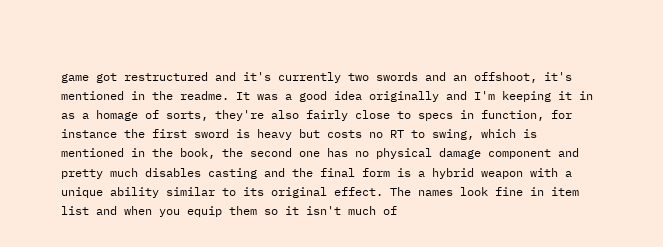game got restructured and it's currently two swords and an offshoot, it's mentioned in the readme. It was a good idea originally and I'm keeping it in as a homage of sorts, they're also fairly close to specs in function, for instance the first sword is heavy but costs no RT to swing, which is mentioned in the book, the second one has no physical damage component and pretty much disables casting and the final form is a hybrid weapon with a unique ability similar to its original effect. The names look fine in item list and when you equip them so it isn't much of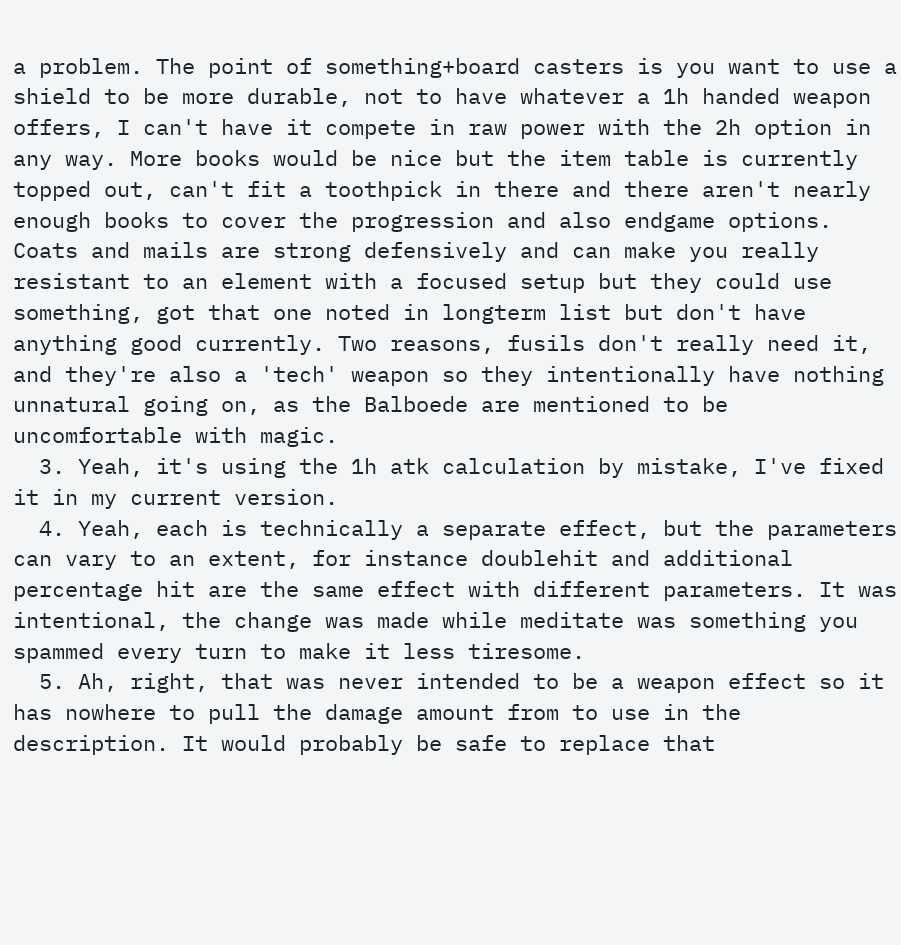a problem. The point of something+board casters is you want to use a shield to be more durable, not to have whatever a 1h handed weapon offers, I can't have it compete in raw power with the 2h option in any way. More books would be nice but the item table is currently topped out, can't fit a toothpick in there and there aren't nearly enough books to cover the progression and also endgame options. Coats and mails are strong defensively and can make you really resistant to an element with a focused setup but they could use something, got that one noted in longterm list but don't have anything good currently. Two reasons, fusils don't really need it, and they're also a 'tech' weapon so they intentionally have nothing unnatural going on, as the Balboede are mentioned to be uncomfortable with magic.
  3. Yeah, it's using the 1h atk calculation by mistake, I've fixed it in my current version.
  4. Yeah, each is technically a separate effect, but the parameters can vary to an extent, for instance doublehit and additional percentage hit are the same effect with different parameters. It was intentional, the change was made while meditate was something you spammed every turn to make it less tiresome.
  5. Ah, right, that was never intended to be a weapon effect so it has nowhere to pull the damage amount from to use in the description. It would probably be safe to replace that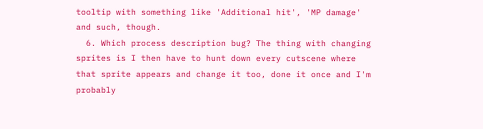tooltip with something like 'Additional hit', 'MP damage' and such, though.
  6. Which process description bug? The thing with changing sprites is I then have to hunt down every cutscene where that sprite appears and change it too, done it once and I'm probably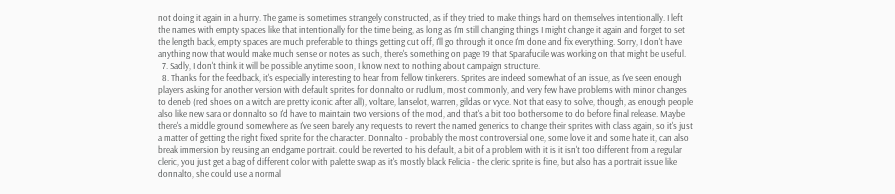not doing it again in a hurry. The game is sometimes strangely constructed, as if they tried to make things hard on themselves intentionally. I left the names with empty spaces like that intentionally for the time being, as long as I'm still changing things I might change it again and forget to set the length back, empty spaces are much preferable to things getting cut off, I'll go through it once I'm done and fix everything. Sorry, I don't have anything now that would make much sense or notes as such, there's something on page 19 that Sparafucile was working on that might be useful.
  7. Sadly, I don't think it will be possible anytime soon, I know next to nothing about campaign structure.
  8. Thanks for the feedback, it's especially interesting to hear from fellow tinkerers. Sprites are indeed somewhat of an issue, as I've seen enough players asking for another version with default sprites for donnalto or rudlum, most commonly, and very few have problems with minor changes to deneb (red shoes on a witch are pretty iconic after all), voltare, lanselot, warren, gildas or vyce. Not that easy to solve, though, as enough people also like new sara or donnalto so I'd have to maintain two versions of the mod, and that's a bit too bothersome to do before final release. Maybe there's a middle ground somewhere as I've seen barely any requests to revert the named generics to change their sprites with class again, so it's just a matter of getting the right fixed sprite for the character. Donnalto - probably the most controversial one, some love it and some hate it, can also break immersion by reusing an endgame portrait. could be reverted to his default, a bit of a problem with it is it isn't too different from a regular cleric, you just get a bag of different color with palette swap as it's mostly black Felicia - the cleric sprite is fine, but also has a portrait issue like donnalto, she could use a normal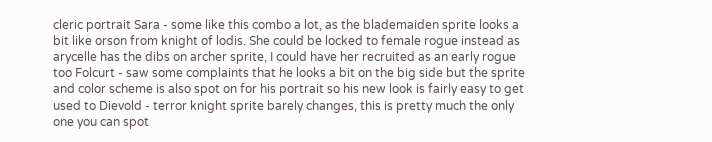cleric portrait Sara - some like this combo a lot, as the blademaiden sprite looks a bit like orson from knight of lodis. She could be locked to female rogue instead as arycelle has the dibs on archer sprite, I could have her recruited as an early rogue too Folcurt - saw some complaints that he looks a bit on the big side but the sprite and color scheme is also spot on for his portrait so his new look is fairly easy to get used to Dievold - terror knight sprite barely changes, this is pretty much the only one you can spot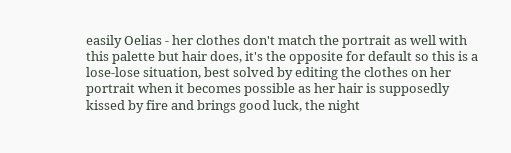easily Oelias - her clothes don't match the portrait as well with this palette but hair does, it's the opposite for default so this is a lose-lose situation, best solved by editing the clothes on her portrait when it becomes possible as her hair is supposedly kissed by fire and brings good luck, the night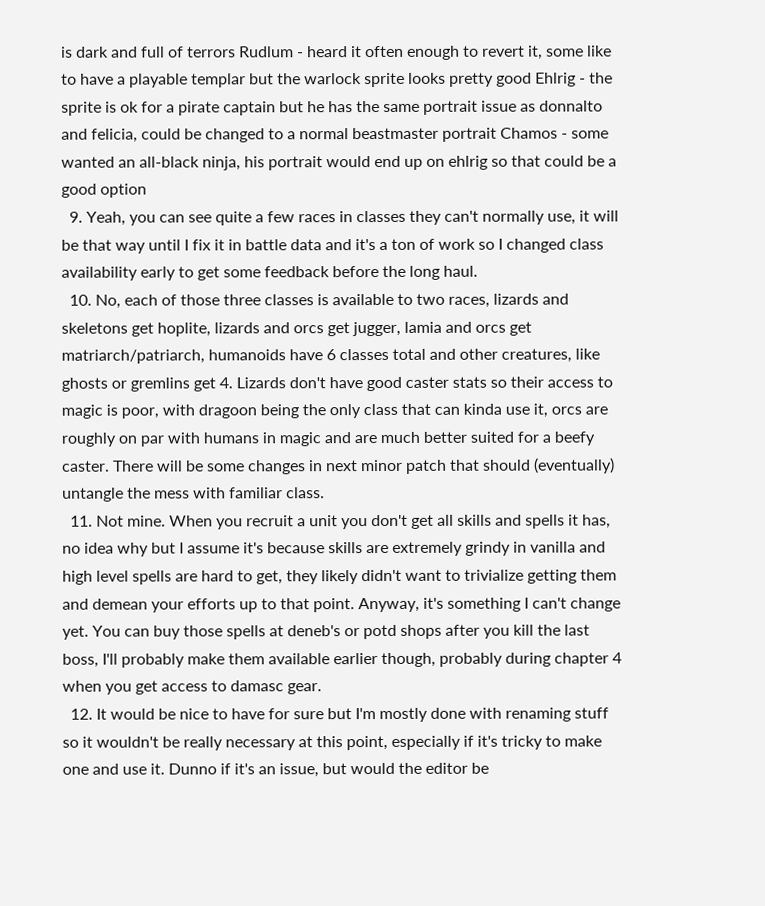is dark and full of terrors Rudlum - heard it often enough to revert it, some like to have a playable templar but the warlock sprite looks pretty good Ehlrig - the sprite is ok for a pirate captain but he has the same portrait issue as donnalto and felicia, could be changed to a normal beastmaster portrait Chamos - some wanted an all-black ninja, his portrait would end up on ehlrig so that could be a good option
  9. Yeah, you can see quite a few races in classes they can't normally use, it will be that way until I fix it in battle data and it's a ton of work so I changed class availability early to get some feedback before the long haul.
  10. No, each of those three classes is available to two races, lizards and skeletons get hoplite, lizards and orcs get jugger, lamia and orcs get matriarch/patriarch, humanoids have 6 classes total and other creatures, like ghosts or gremlins get 4. Lizards don't have good caster stats so their access to magic is poor, with dragoon being the only class that can kinda use it, orcs are roughly on par with humans in magic and are much better suited for a beefy caster. There will be some changes in next minor patch that should (eventually) untangle the mess with familiar class.
  11. Not mine. When you recruit a unit you don't get all skills and spells it has, no idea why but I assume it's because skills are extremely grindy in vanilla and high level spells are hard to get, they likely didn't want to trivialize getting them and demean your efforts up to that point. Anyway, it's something I can't change yet. You can buy those spells at deneb's or potd shops after you kill the last boss, I'll probably make them available earlier though, probably during chapter 4 when you get access to damasc gear.
  12. It would be nice to have for sure but I'm mostly done with renaming stuff so it wouldn't be really necessary at this point, especially if it's tricky to make one and use it. Dunno if it's an issue, but would the editor be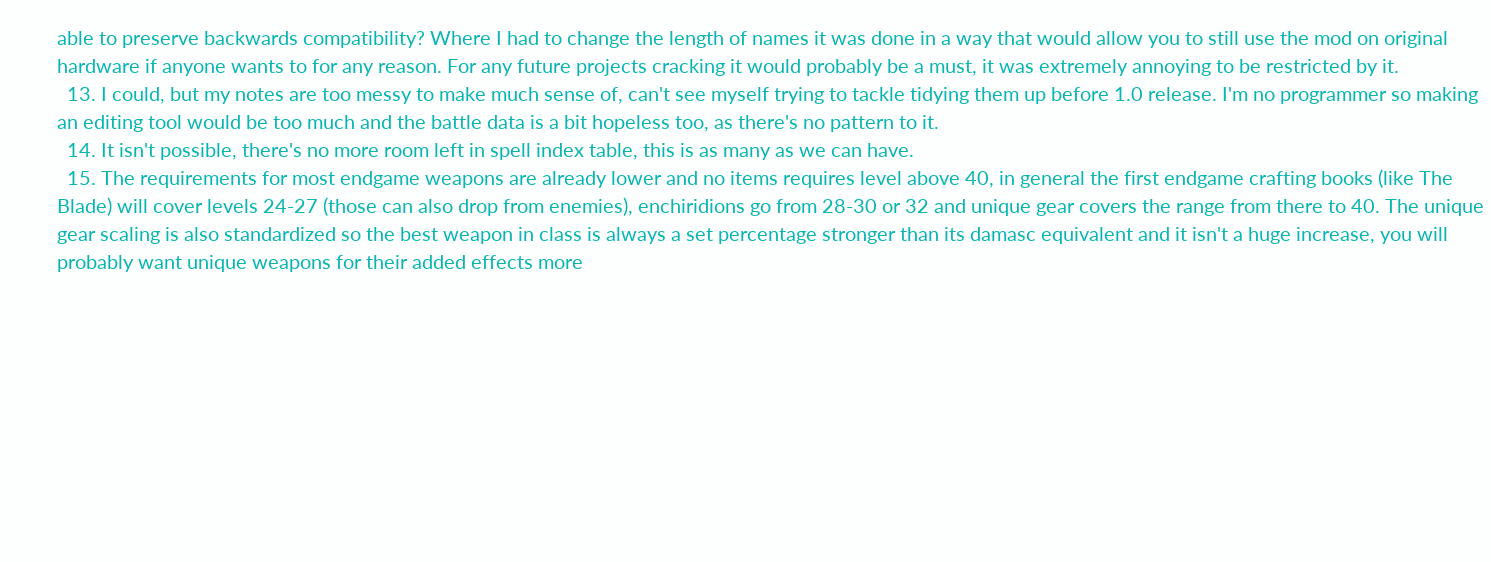able to preserve backwards compatibility? Where I had to change the length of names it was done in a way that would allow you to still use the mod on original hardware if anyone wants to for any reason. For any future projects cracking it would probably be a must, it was extremely annoying to be restricted by it.
  13. I could, but my notes are too messy to make much sense of, can't see myself trying to tackle tidying them up before 1.0 release. I'm no programmer so making an editing tool would be too much and the battle data is a bit hopeless too, as there's no pattern to it.
  14. It isn't possible, there's no more room left in spell index table, this is as many as we can have.
  15. The requirements for most endgame weapons are already lower and no items requires level above 40, in general the first endgame crafting books (like The Blade) will cover levels 24-27 (those can also drop from enemies), enchiridions go from 28-30 or 32 and unique gear covers the range from there to 40. The unique gear scaling is also standardized so the best weapon in class is always a set percentage stronger than its damasc equivalent and it isn't a huge increase, you will probably want unique weapons for their added effects more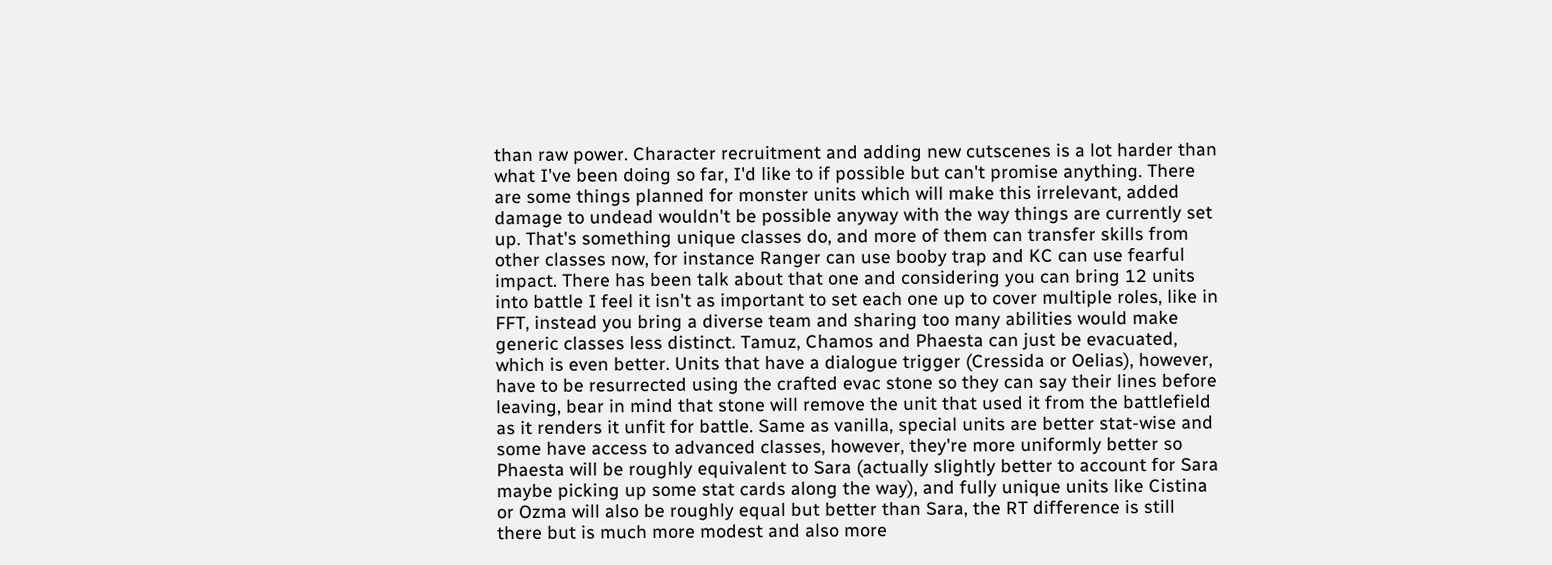than raw power. Character recruitment and adding new cutscenes is a lot harder than what I've been doing so far, I'd like to if possible but can't promise anything. There are some things planned for monster units which will make this irrelevant, added damage to undead wouldn't be possible anyway with the way things are currently set up. That's something unique classes do, and more of them can transfer skills from other classes now, for instance Ranger can use booby trap and KC can use fearful impact. There has been talk about that one and considering you can bring 12 units into battle I feel it isn't as important to set each one up to cover multiple roles, like in FFT, instead you bring a diverse team and sharing too many abilities would make generic classes less distinct. Tamuz, Chamos and Phaesta can just be evacuated, which is even better. Units that have a dialogue trigger (Cressida or Oelias), however, have to be resurrected using the crafted evac stone so they can say their lines before leaving, bear in mind that stone will remove the unit that used it from the battlefield as it renders it unfit for battle. Same as vanilla, special units are better stat-wise and some have access to advanced classes, however, they're more uniformly better so Phaesta will be roughly equivalent to Sara (actually slightly better to account for Sara maybe picking up some stat cards along the way), and fully unique units like Cistina or Ozma will also be roughly equal but better than Sara, the RT difference is still there but is much more modest and also more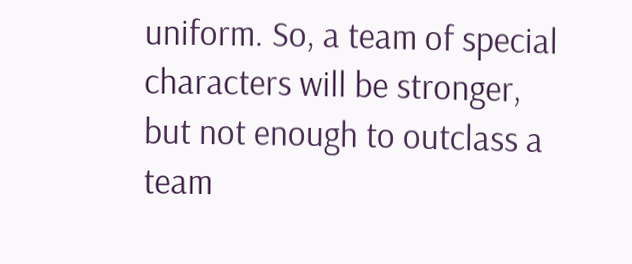uniform. So, a team of special characters will be stronger, but not enough to outclass a team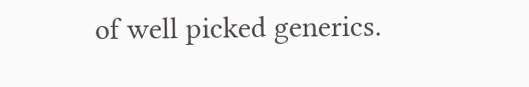of well picked generics.